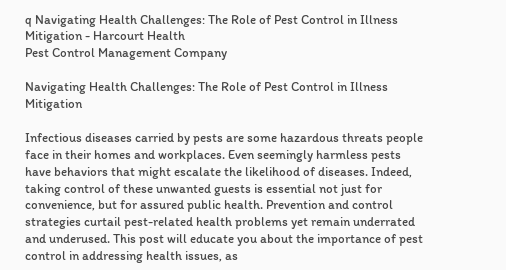q Navigating Health Challenges: The Role of Pest Control in Illness Mitigation - Harcourt Health
Pest Control Management Company

Navigating Health Challenges: The Role of Pest Control in Illness Mitigation

Infectious diseases carried by pests are some hazardous threats people face in their homes and workplaces. Even seemingly harmless pests have behaviors that might escalate the likelihood of diseases. Indeed, taking control of these unwanted guests is essential not just for convenience, but for assured public health. Prevention and control strategies curtail pest-related health problems yet remain underrated and underused. This post will educate you about the importance of pest control in addressing health issues, as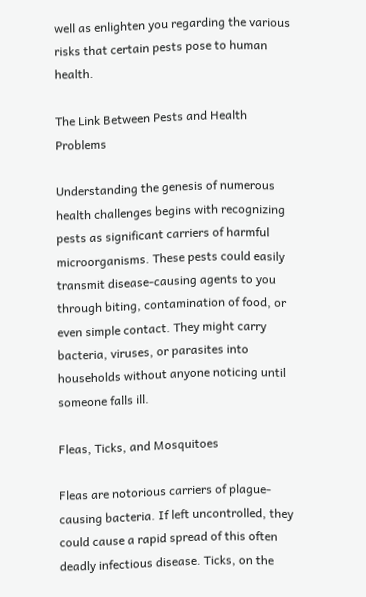well as enlighten you regarding the various risks that certain pests pose to human health.

The Link Between Pests and Health Problems

Understanding the genesis of numerous health challenges begins with recognizing pests as significant carriers of harmful microorganisms. These pests could easily transmit disease-causing agents to you through biting, contamination of food, or even simple contact. They might carry bacteria, viruses, or parasites into households without anyone noticing until someone falls ill.

Fleas, Ticks, and Mosquitoes

Fleas are notorious carriers of plague-causing bacteria. If left uncontrolled, they could cause a rapid spread of this often deadly infectious disease. Ticks, on the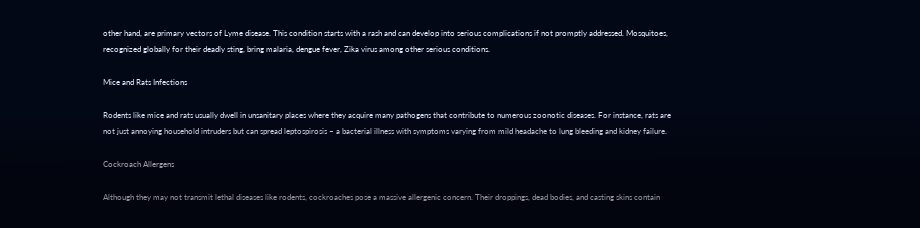other hand, are primary vectors of Lyme disease. This condition starts with a rash and can develop into serious complications if not promptly addressed. Mosquitoes, recognized globally for their deadly sting, bring malaria, dengue fever, Zika virus among other serious conditions.

Mice and Rats Infections

Rodents like mice and rats usually dwell in unsanitary places where they acquire many pathogens that contribute to numerous zoonotic diseases. For instance, rats are not just annoying household intruders but can spread leptospirosis – a bacterial illness with symptoms varying from mild headache to lung bleeding and kidney failure.

Cockroach Allergens

Although they may not transmit lethal diseases like rodents, cockroaches pose a massive allergenic concern. Their droppings, dead bodies, and casting skins contain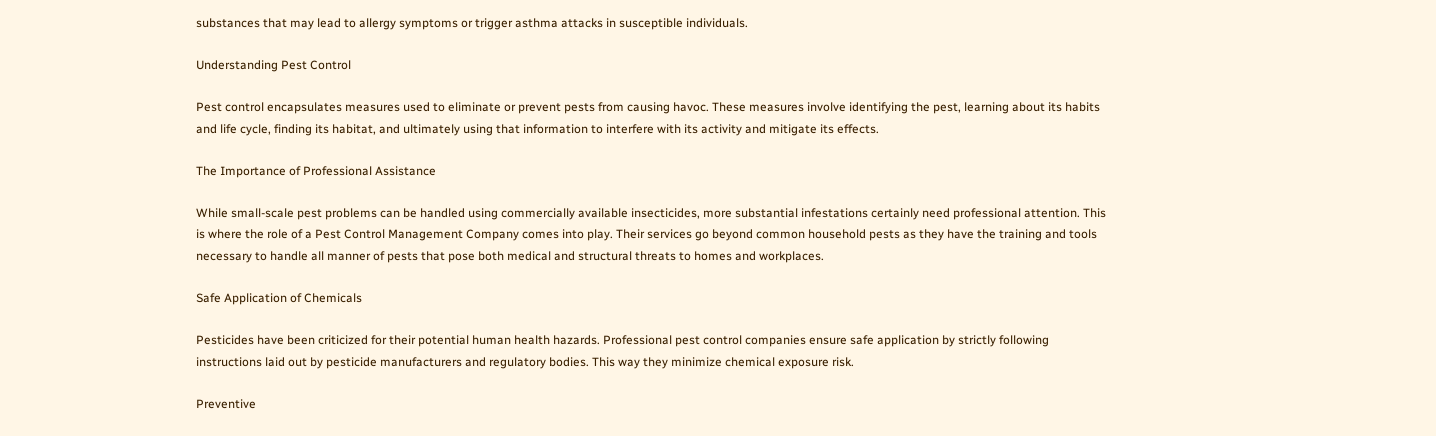substances that may lead to allergy symptoms or trigger asthma attacks in susceptible individuals.

Understanding Pest Control

Pest control encapsulates measures used to eliminate or prevent pests from causing havoc. These measures involve identifying the pest, learning about its habits and life cycle, finding its habitat, and ultimately using that information to interfere with its activity and mitigate its effects.

The Importance of Professional Assistance

While small-scale pest problems can be handled using commercially available insecticides, more substantial infestations certainly need professional attention. This is where the role of a Pest Control Management Company comes into play. Their services go beyond common household pests as they have the training and tools necessary to handle all manner of pests that pose both medical and structural threats to homes and workplaces.

Safe Application of Chemicals

Pesticides have been criticized for their potential human health hazards. Professional pest control companies ensure safe application by strictly following instructions laid out by pesticide manufacturers and regulatory bodies. This way they minimize chemical exposure risk.

Preventive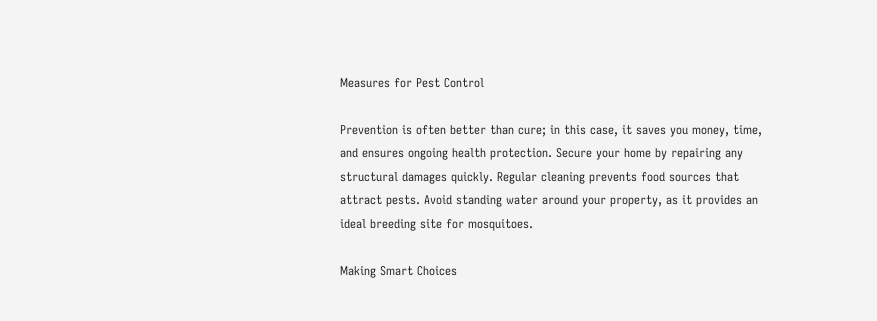Measures for Pest Control

Prevention is often better than cure; in this case, it saves you money, time, and ensures ongoing health protection. Secure your home by repairing any structural damages quickly. Regular cleaning prevents food sources that attract pests. Avoid standing water around your property, as it provides an ideal breeding site for mosquitoes.

Making Smart Choices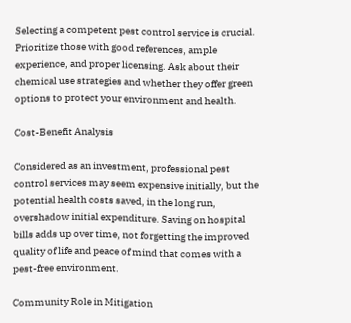Selecting a competent pest control service is crucial. Prioritize those with good references, ample experience, and proper licensing. Ask about their chemical use strategies and whether they offer green options to protect your environment and health.

Cost-Benefit Analysis

Considered as an investment, professional pest control services may seem expensive initially, but the potential health costs saved, in the long run, overshadow initial expenditure. Saving on hospital bills adds up over time, not forgetting the improved quality of life and peace of mind that comes with a pest-free environment.

Community Role in Mitigation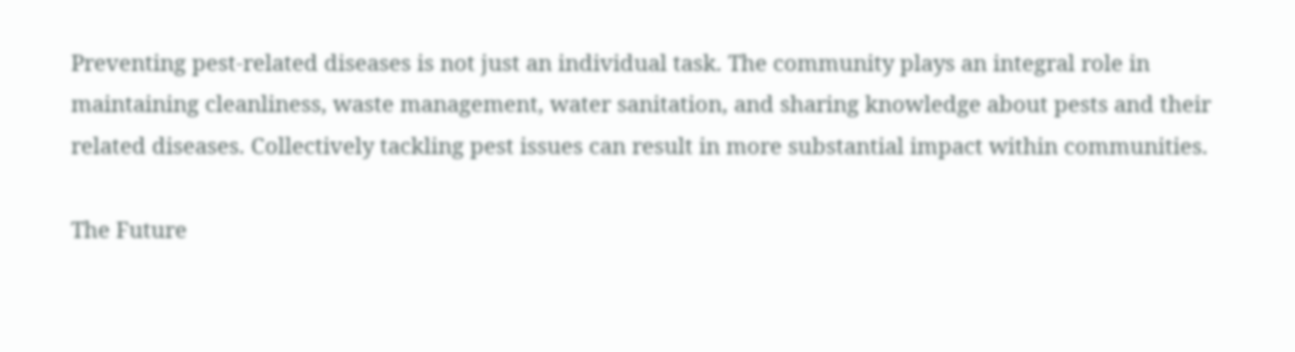Preventing pest-related diseases is not just an individual task. The community plays an integral role in maintaining cleanliness, waste management, water sanitation, and sharing knowledge about pests and their related diseases. Collectively tackling pest issues can result in more substantial impact within communities.

The Future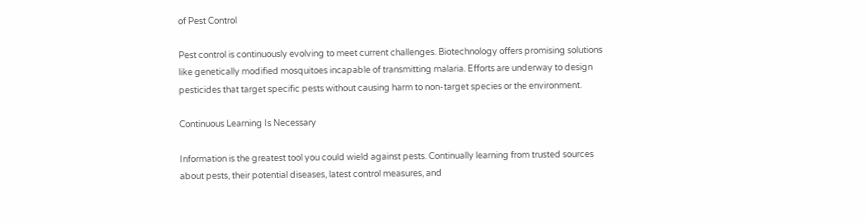of Pest Control

Pest control is continuously evolving to meet current challenges. Biotechnology offers promising solutions like genetically modified mosquitoes incapable of transmitting malaria. Efforts are underway to design pesticides that target specific pests without causing harm to non-target species or the environment.

Continuous Learning Is Necessary

Information is the greatest tool you could wield against pests. Continually learning from trusted sources about pests, their potential diseases, latest control measures, and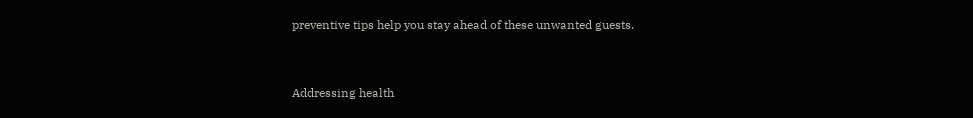preventive tips help you stay ahead of these unwanted guests.


Addressing health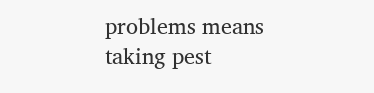problems means taking pest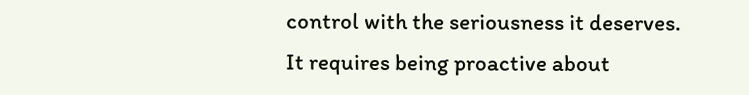control with the seriousness it deserves. It requires being proactive about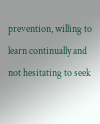prevention, willing to learn continually and not hesitating to seek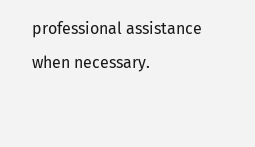professional assistance when necessary.